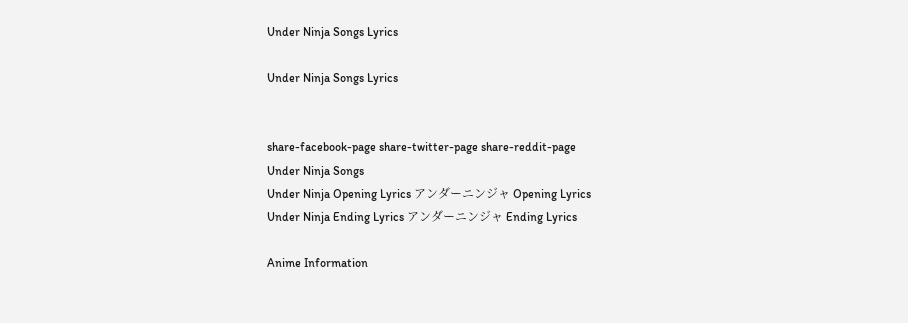Under Ninja Songs Lyrics

Under Ninja Songs Lyrics


share-facebook-page share-twitter-page share-reddit-page
Under Ninja Songs
Under Ninja Opening Lyrics アンダーニンジャ Opening Lyrics
Under Ninja Ending Lyrics アンダーニンジャ Ending Lyrics

Anime Information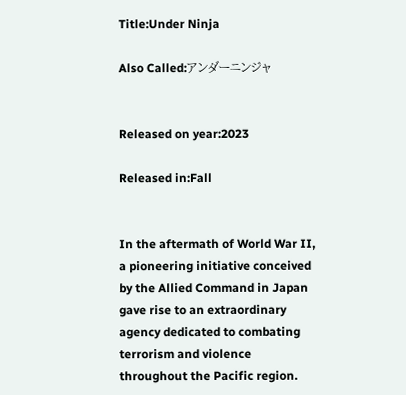Title:Under Ninja

Also Called:アンダーニンジャ


Released on year:2023

Released in:Fall


In the aftermath of World War II, a pioneering initiative conceived by the Allied Command in Japan gave rise to an extraordinary agency dedicated to combating terrorism and violence throughout the Pacific region.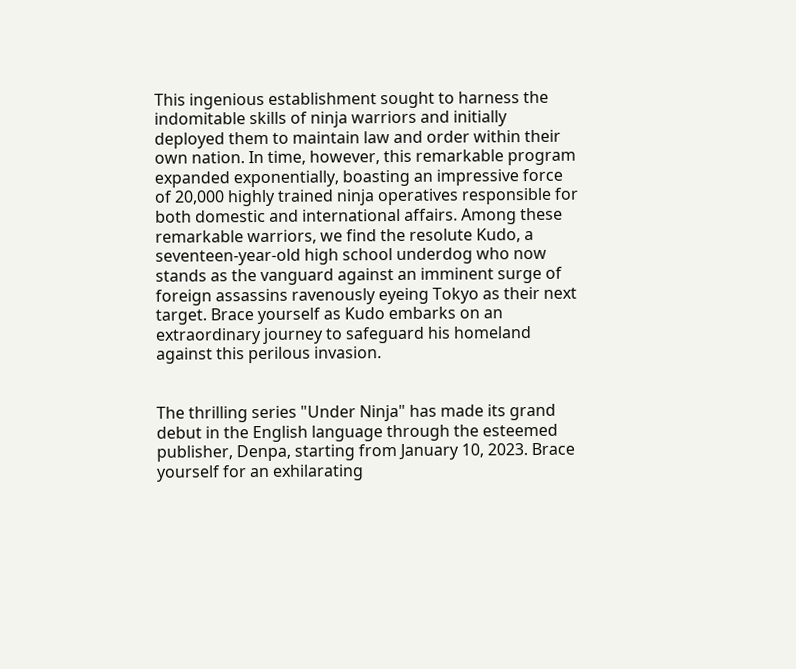This ingenious establishment sought to harness the indomitable skills of ninja warriors and initially deployed them to maintain law and order within their own nation. In time, however, this remarkable program expanded exponentially, boasting an impressive force of 20,000 highly trained ninja operatives responsible for both domestic and international affairs. Among these remarkable warriors, we find the resolute Kudo, a seventeen-year-old high school underdog who now stands as the vanguard against an imminent surge of foreign assassins ravenously eyeing Tokyo as their next target. Brace yourself as Kudo embarks on an extraordinary journey to safeguard his homeland against this perilous invasion.


The thrilling series "Under Ninja" has made its grand debut in the English language through the esteemed publisher, Denpa, starting from January 10, 2023. Brace yourself for an exhilarating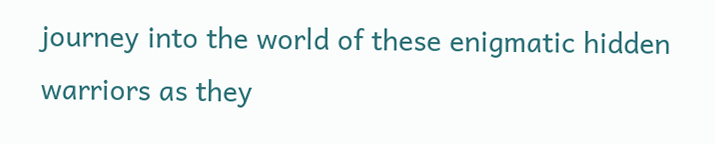journey into the world of these enigmatic hidden warriors as they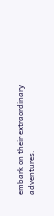embark on their extraordinary adventures.